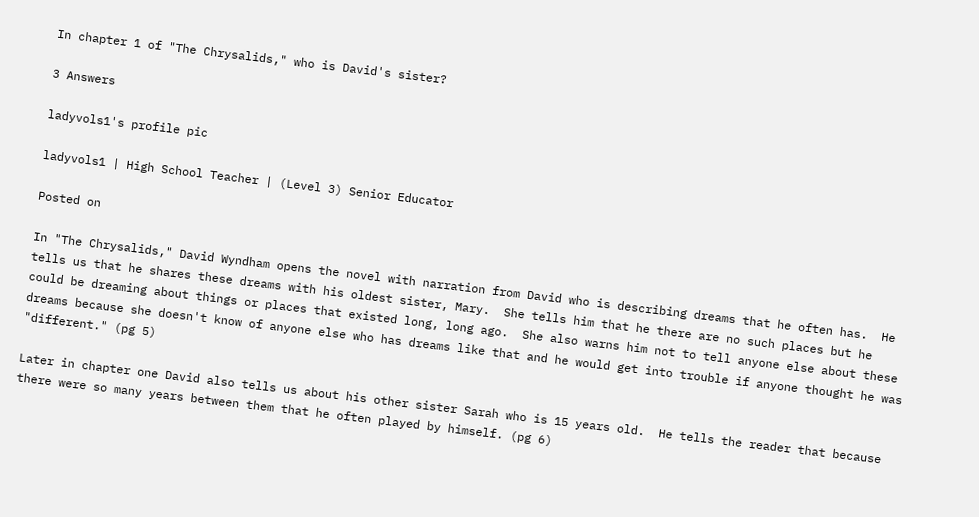In chapter 1 of "The Chrysalids," who is David's sister?

3 Answers

ladyvols1's profile pic

ladyvols1 | High School Teacher | (Level 3) Senior Educator

Posted on

In "The Chrysalids," David Wyndham opens the novel with narration from David who is describing dreams that he often has.  He tells us that he shares these dreams with his oldest sister, Mary.  She tells him that he there are no such places but he could be dreaming about things or places that existed long, long ago.  She also warns him not to tell anyone else about these dreams because she doesn't know of anyone else who has dreams like that and he would get into trouble if anyone thought he was "different." (pg 5)

Later in chapter one David also tells us about his other sister Sarah who is 15 years old.  He tells the reader that because there were so many years between them that he often played by himself. (pg 6)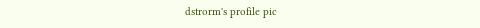dstrorm's profile pic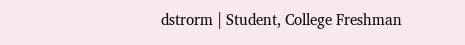dstrorm | Student, College Freshman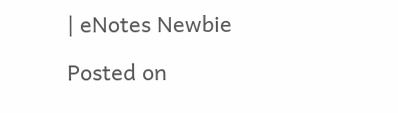| eNotes Newbie

Posted on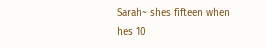Sarah~ shes fifteen when hes 10